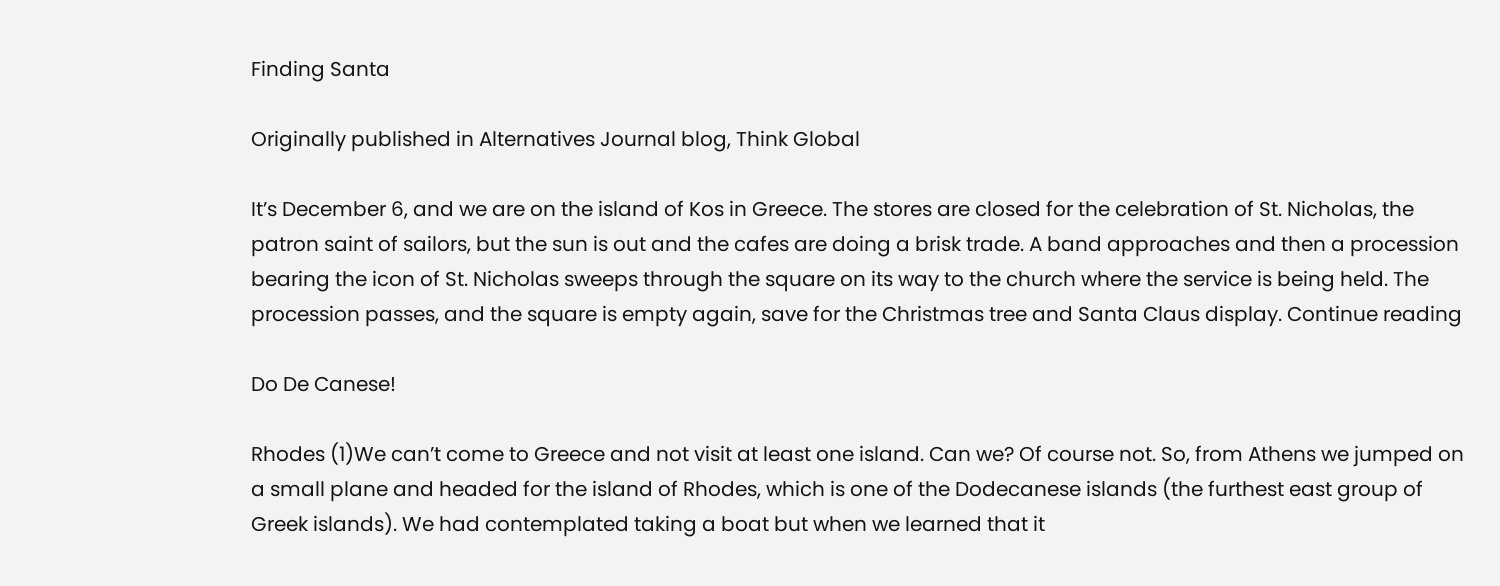Finding Santa

Originally published in Alternatives Journal blog, Think Global

It’s December 6, and we are on the island of Kos in Greece. The stores are closed for the celebration of St. Nicholas, the patron saint of sailors, but the sun is out and the cafes are doing a brisk trade. A band approaches and then a procession bearing the icon of St. Nicholas sweeps through the square on its way to the church where the service is being held. The procession passes, and the square is empty again, save for the Christmas tree and Santa Claus display. Continue reading

Do De Canese!

Rhodes (1)We can’t come to Greece and not visit at least one island. Can we? Of course not. So, from Athens we jumped on a small plane and headed for the island of Rhodes, which is one of the Dodecanese islands (the furthest east group of Greek islands). We had contemplated taking a boat but when we learned that it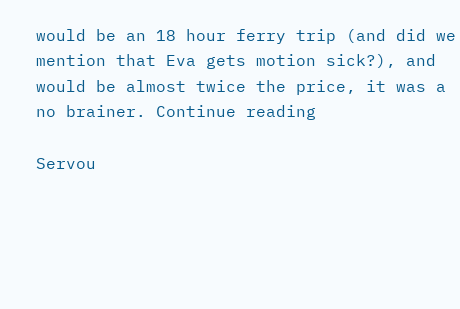would be an 18 hour ferry trip (and did we mention that Eva gets motion sick?), and would be almost twice the price, it was a no brainer. Continue reading

Servou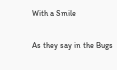With a Smile

As they say in the Bugs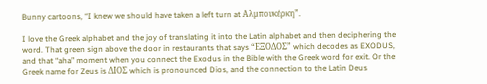Bunny cartoons, “I knew we should have taken a left turn at Αλμπουκέρκη”.

I love the Greek alphabet and the joy of translating it into the Latin alphabet and then deciphering the word. That green sign above the door in restaurants that says “ΕΞΟΔΟΣ” which decodes as EXODUS, and that “aha” moment when you connect the Exodus in the Bible with the Greek word for exit. Or the Greek name for Zeus is ΔΙΟΣ which is pronounced Dios, and the connection to the Latin Deus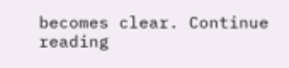becomes clear. Continue reading